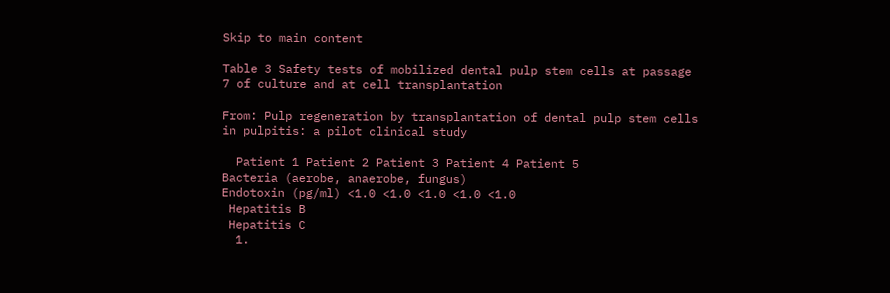Skip to main content

Table 3 Safety tests of mobilized dental pulp stem cells at passage 7 of culture and at cell transplantation

From: Pulp regeneration by transplantation of dental pulp stem cells in pulpitis: a pilot clinical study

  Patient 1 Patient 2 Patient 3 Patient 4 Patient 5
Bacteria (aerobe, anaerobe, fungus)
Endotoxin (pg/ml) <1.0 <1.0 <1.0 <1.0 <1.0
 Hepatitis B
 Hepatitis C
  1.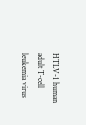HTLV-1 human adult T-cell leukemia virus